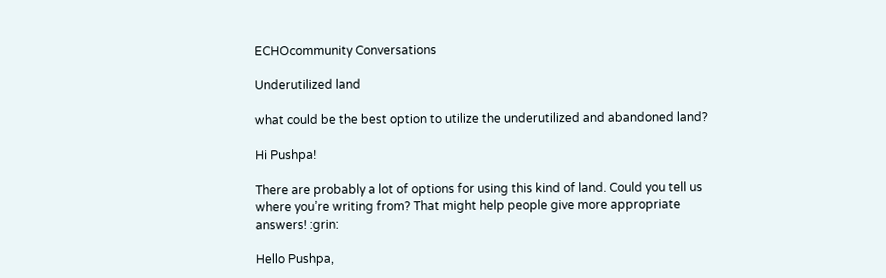ECHOcommunity Conversations

Underutilized land

what could be the best option to utilize the underutilized and abandoned land?

Hi Pushpa!

There are probably a lot of options for using this kind of land. Could you tell us where you’re writing from? That might help people give more appropriate answers! :grin:

Hello Pushpa,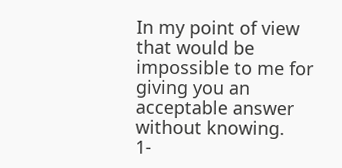In my point of view that would be impossible to me for giving you an acceptable answer without knowing.
1-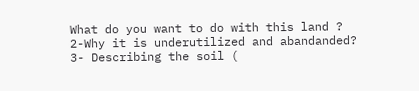What do you want to do with this land ?
2-Why it is underutilized and abandanded?
3- Describing the soil (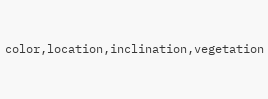color,location,inclination,vegetation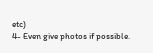etc)
4- Even give photos if possible.